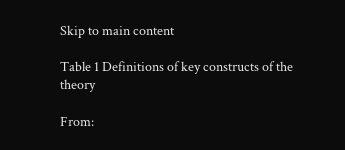Skip to main content

Table 1 Definitions of key constructs of the theory

From: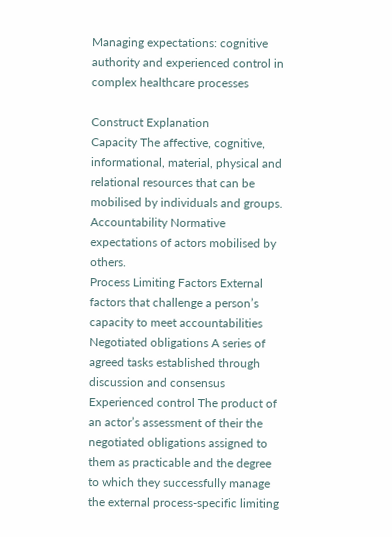Managing expectations: cognitive authority and experienced control in complex healthcare processes

Construct Explanation
Capacity The affective, cognitive, informational, material, physical and relational resources that can be mobilised by individuals and groups.
Accountability Normative expectations of actors mobilised by others.
Process Limiting Factors External factors that challenge a person’s capacity to meet accountabilities
Negotiated obligations A series of agreed tasks established through discussion and consensus
Experienced control The product of an actor’s assessment of their the negotiated obligations assigned to them as practicable and the degree to which they successfully manage the external process-specific limiting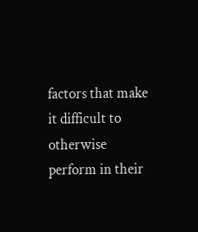factors that make it difficult to otherwise perform in their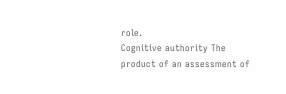role.
Cognitive authority The product of an assessment of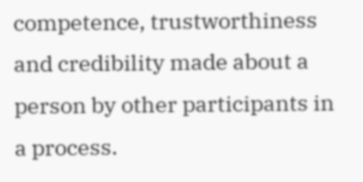competence, trustworthiness and credibility made about a person by other participants in a process.